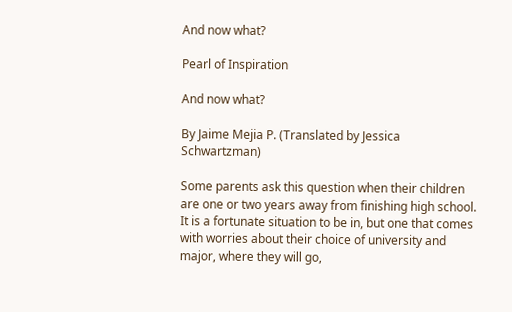And now what?

Pearl of Inspiration

And now what?

By Jaime Mejia P. (Translated by Jessica Schwartzman)

Some parents ask this question when their children are one or two years away from finishing high school. It is a fortunate situation to be in, but one that comes with worries about their choice of university and major, where they will go,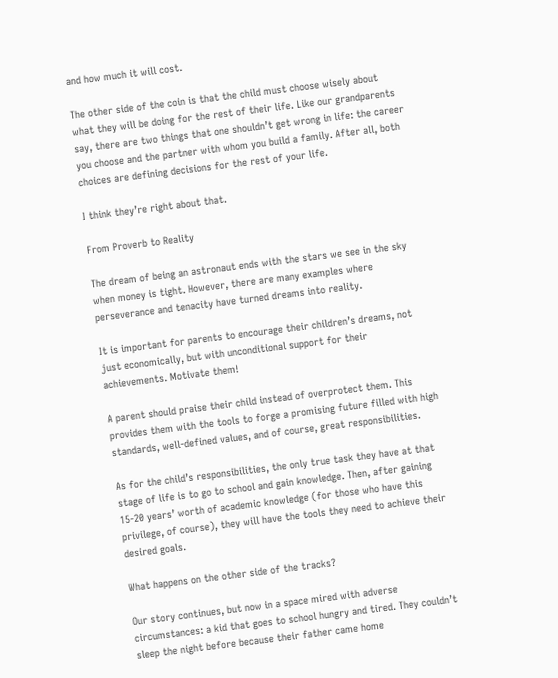and how much it will cost.

The other side of the coin is that the child must choose wisely about what they will be doing for the rest of their life. Like our grandparents say, there are two things that one shouldn’t get wrong in life: the career you choose and the partner with whom you build a family. After all, both choices are defining decisions for the rest of your life.

I think they’re right about that.

From Proverb to Reality

The dream of being an astronaut ends with the stars we see in the sky when money is tight. However, there are many examples where perseverance and tenacity have turned dreams into reality.

It is important for parents to encourage their children’s dreams, not just economically, but with unconditional support for their achievements. Motivate them!

A parent should praise their child instead of overprotect them. This provides them with the tools to forge a promising future filled with high standards, well-defined values, and of course, great responsibilities.

As for the child’s responsibilities, the only true task they have at that stage of life is to go to school and gain knowledge. Then, after gaining 15-20 years’ worth of academic knowledge (for those who have this privilege, of course), they will have the tools they need to achieve their desired goals.

What happens on the other side of the tracks?

Our story continues, but now in a space mired with adverse circumstances: a kid that goes to school hungry and tired. They couldn’t sleep the night before because their father came home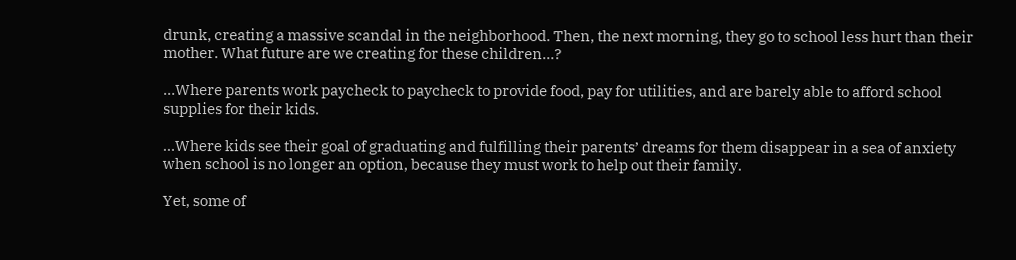drunk, creating a massive scandal in the neighborhood. Then, the next morning, they go to school less hurt than their mother. What future are we creating for these children…?

…Where parents work paycheck to paycheck to provide food, pay for utilities, and are barely able to afford school supplies for their kids.

…Where kids see their goal of graduating and fulfilling their parents’ dreams for them disappear in a sea of anxiety when school is no longer an option, because they must work to help out their family.

Yet, some of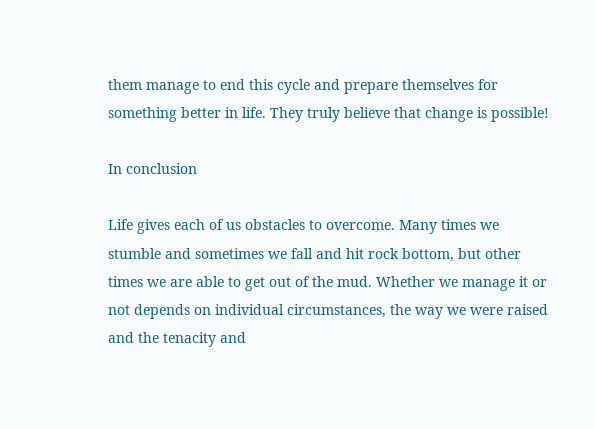them manage to end this cycle and prepare themselves for something better in life. They truly believe that change is possible!

In conclusion

Life gives each of us obstacles to overcome. Many times we stumble and sometimes we fall and hit rock bottom, but other times we are able to get out of the mud. Whether we manage it or not depends on individual circumstances, the way we were raised and the tenacity and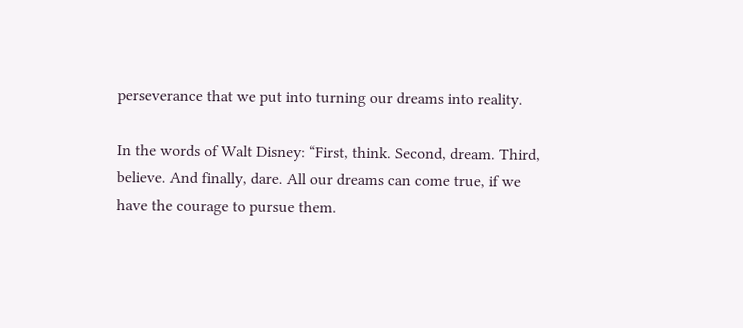perseverance that we put into turning our dreams into reality.

In the words of Walt Disney: “First, think. Second, dream. Third, believe. And finally, dare. All our dreams can come true, if we have the courage to pursue them.